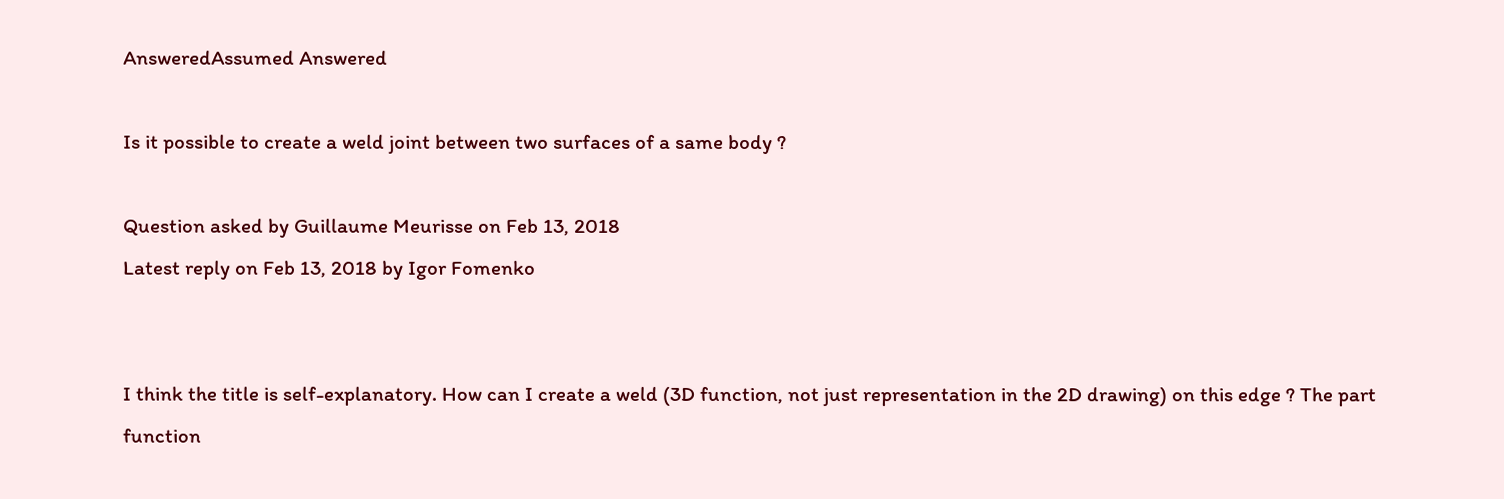AnsweredAssumed Answered

Is it possible to create a weld joint between two surfaces of a same body ?

Question asked by Guillaume Meurisse on Feb 13, 2018
Latest reply on Feb 13, 2018 by Igor Fomenko


I think the title is self-explanatory. How can I create a weld (3D function, not just representation in the 2D drawing) on this edge ? The part function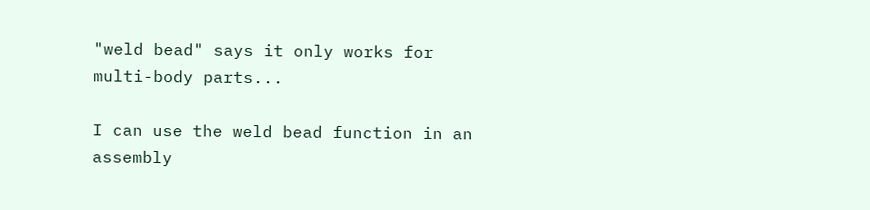"weld bead" says it only works for multi-body parts...

I can use the weld bead function in an assembly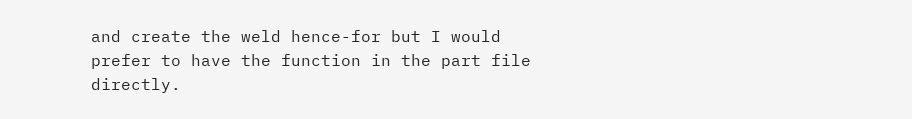and create the weld hence-for but I would prefer to have the function in the part file directly.